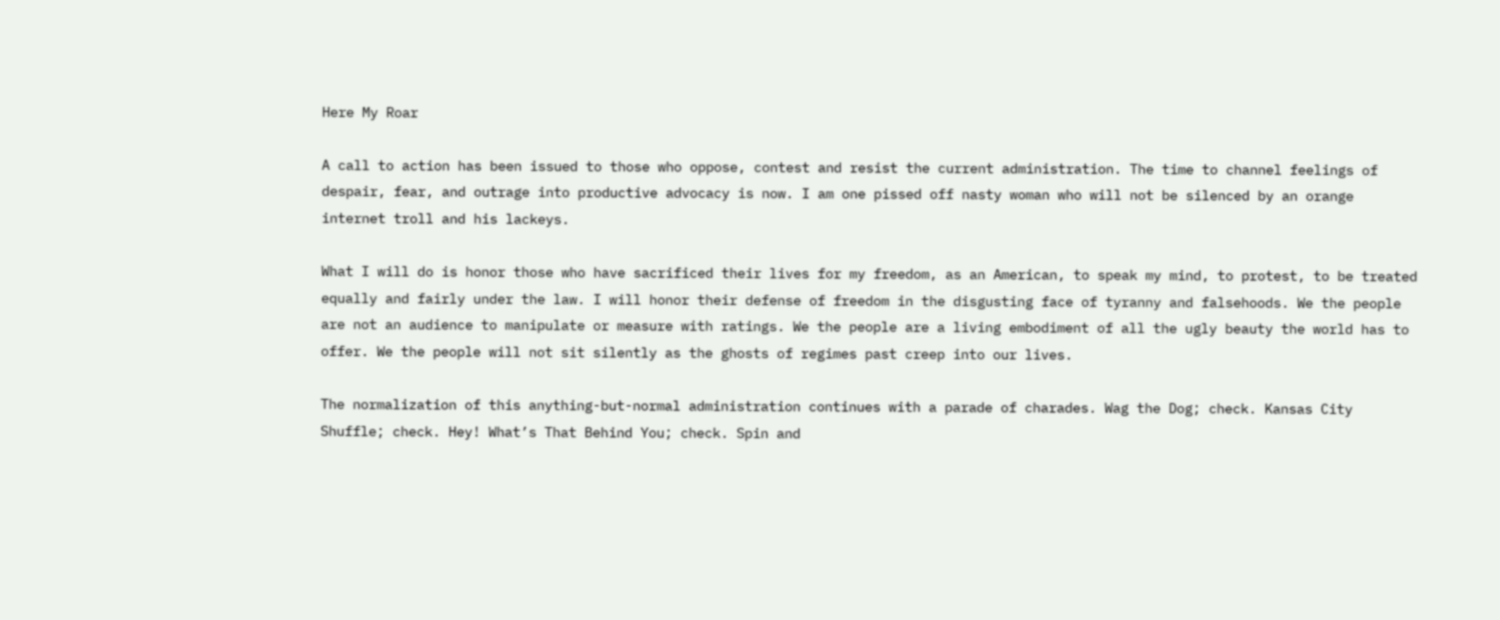Here My Roar

A call to action has been issued to those who oppose, contest and resist the current administration. The time to channel feelings of despair, fear, and outrage into productive advocacy is now. I am one pissed off nasty woman who will not be silenced by an orange internet troll and his lackeys.

What I will do is honor those who have sacrificed their lives for my freedom, as an American, to speak my mind, to protest, to be treated equally and fairly under the law. I will honor their defense of freedom in the disgusting face of tyranny and falsehoods. We the people are not an audience to manipulate or measure with ratings. We the people are a living embodiment of all the ugly beauty the world has to offer. We the people will not sit silently as the ghosts of regimes past creep into our lives.

The normalization of this anything-but-normal administration continues with a parade of charades. Wag the Dog; check. Kansas City Shuffle; check. Hey! What’s That Behind You; check. Spin and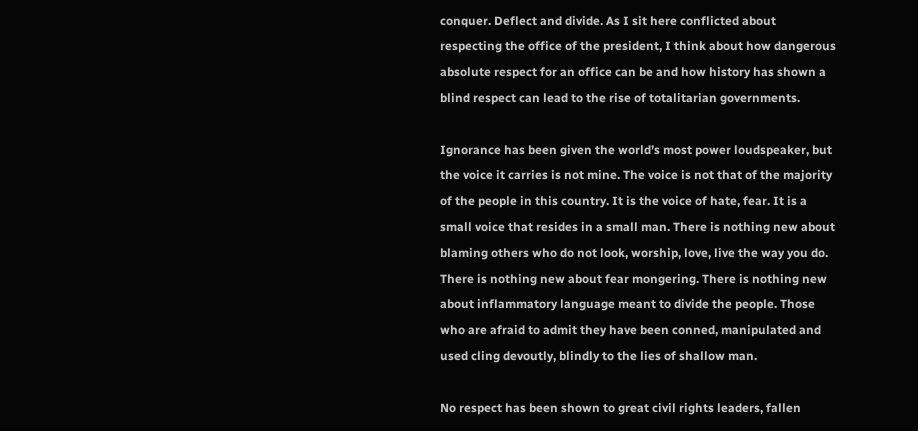conquer. Deflect and divide. As I sit here conflicted about respecting the office of the president, I think about how dangerous absolute respect for an office can be and how history has shown a blind respect can lead to the rise of totalitarian governments.

Ignorance has been given the world’s most power loudspeaker, but the voice it carries is not mine. The voice is not that of the majority of the people in this country. It is the voice of hate, fear. It is a small voice that resides in a small man. There is nothing new about blaming others who do not look, worship, love, live the way you do. There is nothing new about fear mongering. There is nothing new about inflammatory language meant to divide the people. Those who are afraid to admit they have been conned, manipulated and used cling devoutly, blindly to the lies of shallow man.

No respect has been shown to great civil rights leaders, fallen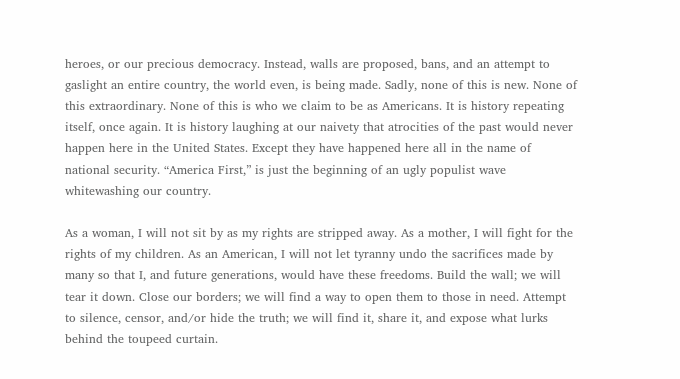heroes, or our precious democracy. Instead, walls are proposed, bans, and an attempt to gaslight an entire country, the world even, is being made. Sadly, none of this is new. None of this extraordinary. None of this is who we claim to be as Americans. It is history repeating itself, once again. It is history laughing at our naivety that atrocities of the past would never happen here in the United States. Except they have happened here all in the name of national security. “America First,” is just the beginning of an ugly populist wave whitewashing our country.

As a woman, I will not sit by as my rights are stripped away. As a mother, I will fight for the rights of my children. As an American, I will not let tyranny undo the sacrifices made by many so that I, and future generations, would have these freedoms. Build the wall; we will tear it down. Close our borders; we will find a way to open them to those in need. Attempt to silence, censor, and/or hide the truth; we will find it, share it, and expose what lurks behind the toupeed curtain.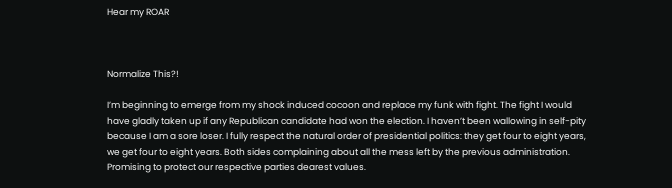Hear my ROAR



Normalize This?!

I’m beginning to emerge from my shock induced cocoon and replace my funk with fight. The fight I would have gladly taken up if any Republican candidate had won the election. I haven’t been wallowing in self-pity because I am a sore loser. I fully respect the natural order of presidential politics: they get four to eight years, we get four to eight years. Both sides complaining about all the mess left by the previous administration. Promising to protect our respective parties dearest values.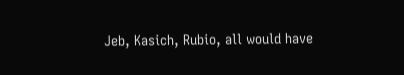Jeb, Kasich, Rubio, all would have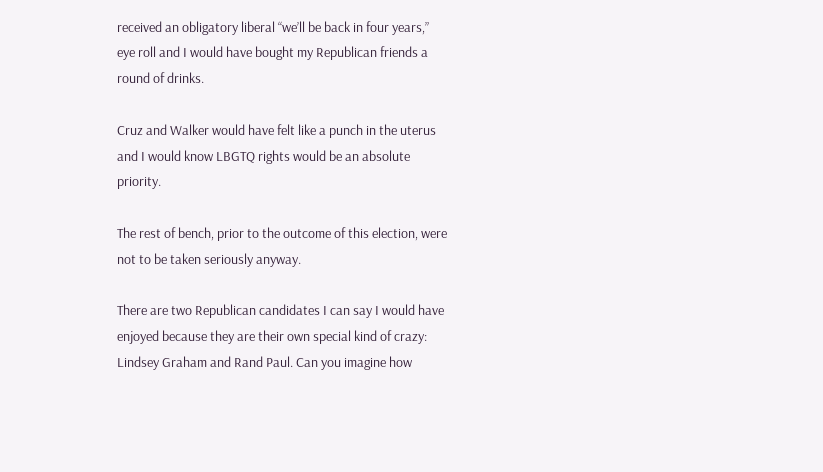received an obligatory liberal “we’ll be back in four years,” eye roll and I would have bought my Republican friends a round of drinks.

Cruz and Walker would have felt like a punch in the uterus and I would know LBGTQ rights would be an absolute priority.

The rest of bench, prior to the outcome of this election, were not to be taken seriously anyway.

There are two Republican candidates I can say I would have enjoyed because they are their own special kind of crazy: Lindsey Graham and Rand Paul. Can you imagine how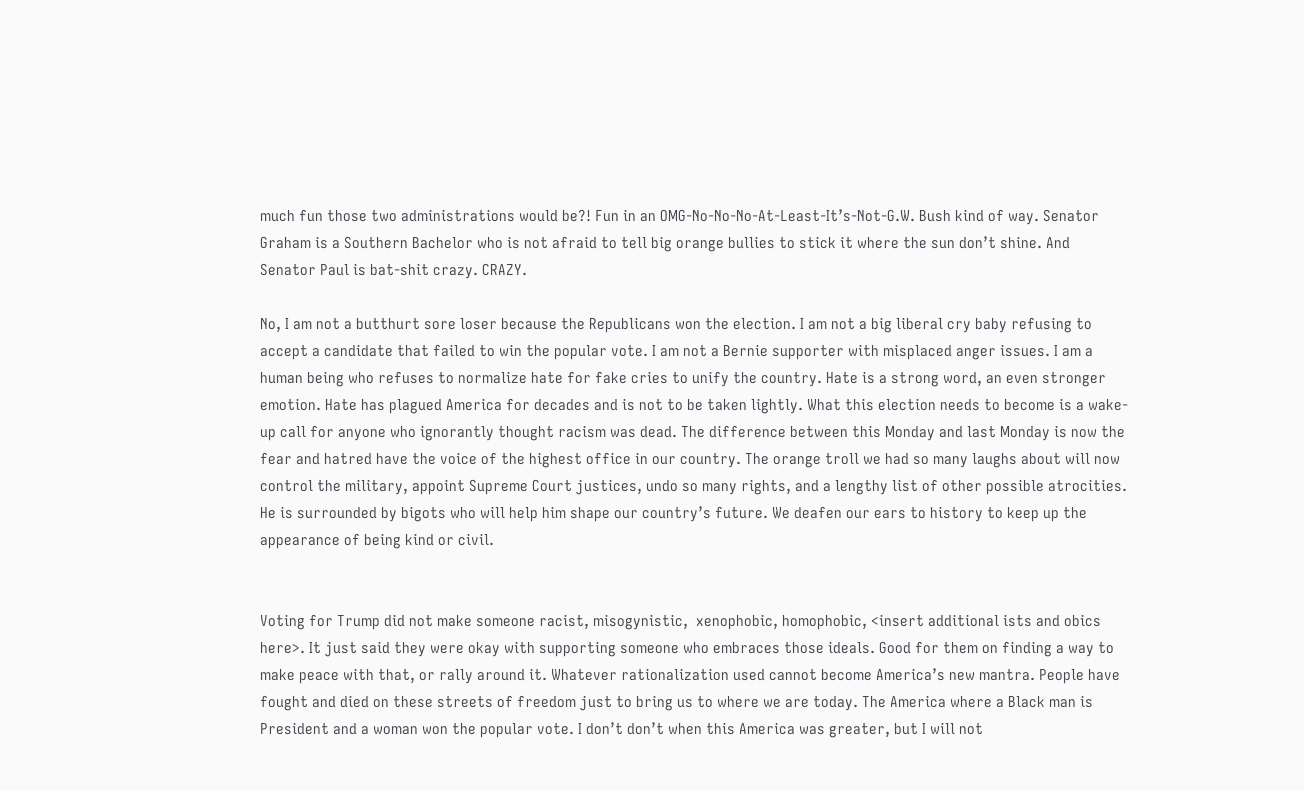much fun those two administrations would be?! Fun in an OMG-No-No-No-At-Least-It’s-Not-G.W. Bush kind of way. Senator Graham is a Southern Bachelor who is not afraid to tell big orange bullies to stick it where the sun don’t shine. And Senator Paul is bat-shit crazy. CRAZY.

No, I am not a butthurt sore loser because the Republicans won the election. I am not a big liberal cry baby refusing to accept a candidate that failed to win the popular vote. I am not a Bernie supporter with misplaced anger issues. I am a human being who refuses to normalize hate for fake cries to unify the country. Hate is a strong word, an even stronger emotion. Hate has plagued America for decades and is not to be taken lightly. What this election needs to become is a wake-up call for anyone who ignorantly thought racism was dead. The difference between this Monday and last Monday is now the fear and hatred have the voice of the highest office in our country. The orange troll we had so many laughs about will now control the military, appoint Supreme Court justices, undo so many rights, and a lengthy list of other possible atrocities. He is surrounded by bigots who will help him shape our country’s future. We deafen our ears to history to keep up the appearance of being kind or civil.


Voting for Trump did not make someone racist, misogynistic,  xenophobic, homophobic, <insert additional ists and obics here>. It just said they were okay with supporting someone who embraces those ideals. Good for them on finding a way to make peace with that, or rally around it. Whatever rationalization used cannot become America’s new mantra. People have fought and died on these streets of freedom just to bring us to where we are today. The America where a Black man is President and a woman won the popular vote. I don’t don’t when this America was greater, but I will not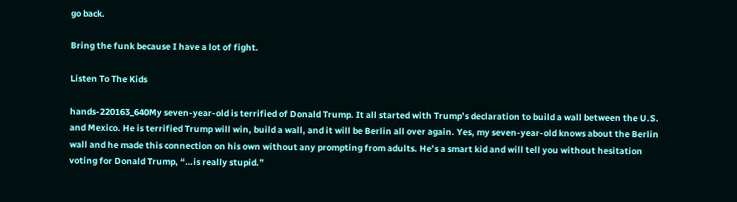go back.

Bring the funk because I have a lot of fight.

Listen To The Kids

hands-220163_640My seven-year-old is terrified of Donald Trump. It all started with Trump’s declaration to build a wall between the U.S. and Mexico. He is terrified Trump will win, build a wall, and it will be Berlin all over again. Yes, my seven-year-old knows about the Berlin wall and he made this connection on his own without any prompting from adults. He’s a smart kid and will tell you without hesitation voting for Donald Trump, “…is really stupid.”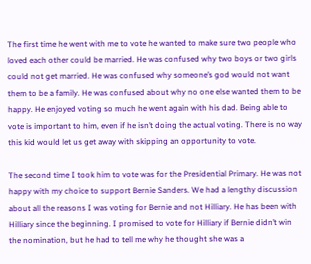The first time he went with me to vote he wanted to make sure two people who loved each other could be married. He was confused why two boys or two girls could not get married. He was confused why someone’s god would not want them to be a family. He was confused about why no one else wanted them to be happy. He enjoyed voting so much he went again with his dad. Being able to vote is important to him, even if he isn’t doing the actual voting. There is no way this kid would let us get away with skipping an opportunity to vote.

The second time I took him to vote was for the Presidential Primary. He was not happy with my choice to support Bernie Sanders. We had a lengthy discussion about all the reasons I was voting for Bernie and not Hilliary. He has been with Hilliary since the beginning. I promised to vote for Hilliary if Bernie didn’t win the nomination, but he had to tell me why he thought she was a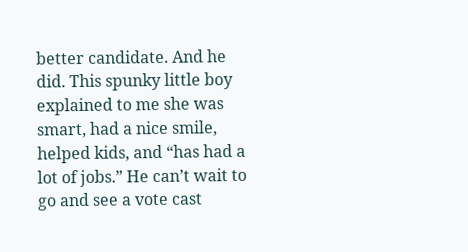better candidate. And he did. This spunky little boy explained to me she was smart, had a nice smile, helped kids, and “has had a lot of jobs.” He can’t wait to go and see a vote cast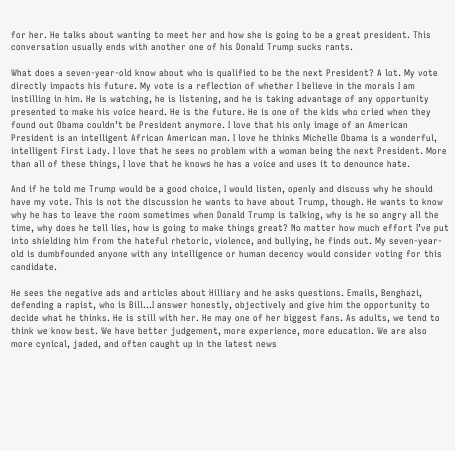for her. He talks about wanting to meet her and how she is going to be a great president. This conversation usually ends with another one of his Donald Trump sucks rants.

What does a seven-year-old know about who is qualified to be the next President? A lot. My vote directly impacts his future. My vote is a reflection of whether I believe in the morals I am instilling in him. He is watching, he is listening, and he is taking advantage of any opportunity presented to make his voice heard. He is the future. He is one of the kids who cried when they found out Obama couldn’t be President anymore. I love that his only image of an American President is an intelligent African American man. I love he thinks Michelle Obama is a wonderful, intelligent First Lady. I love that he sees no problem with a woman being the next President. More than all of these things, I love that he knows he has a voice and uses it to denounce hate.

And if he told me Trump would be a good choice, I would listen, openly and discuss why he should have my vote. This is not the discussion he wants to have about Trump, though. He wants to know why he has to leave the room sometimes when Donald Trump is talking, why is he so angry all the time, why does he tell lies, how is going to make things great? No matter how much effort I’ve put into shielding him from the hateful rhetoric, violence, and bullying, he finds out. My seven-year-old is dumbfounded anyone with any intelligence or human decency would consider voting for this candidate.

He sees the negative ads and articles about Hilliary and he asks questions. Emails, Benghazi, defending a rapist, who is Bill…I answer honestly, objectively and give him the opportunity to decide what he thinks. He is still with her. He may one of her biggest fans. As adults, we tend to think we know best. We have better judgement, more experience, more education. We are also more cynical, jaded, and often caught up in the latest news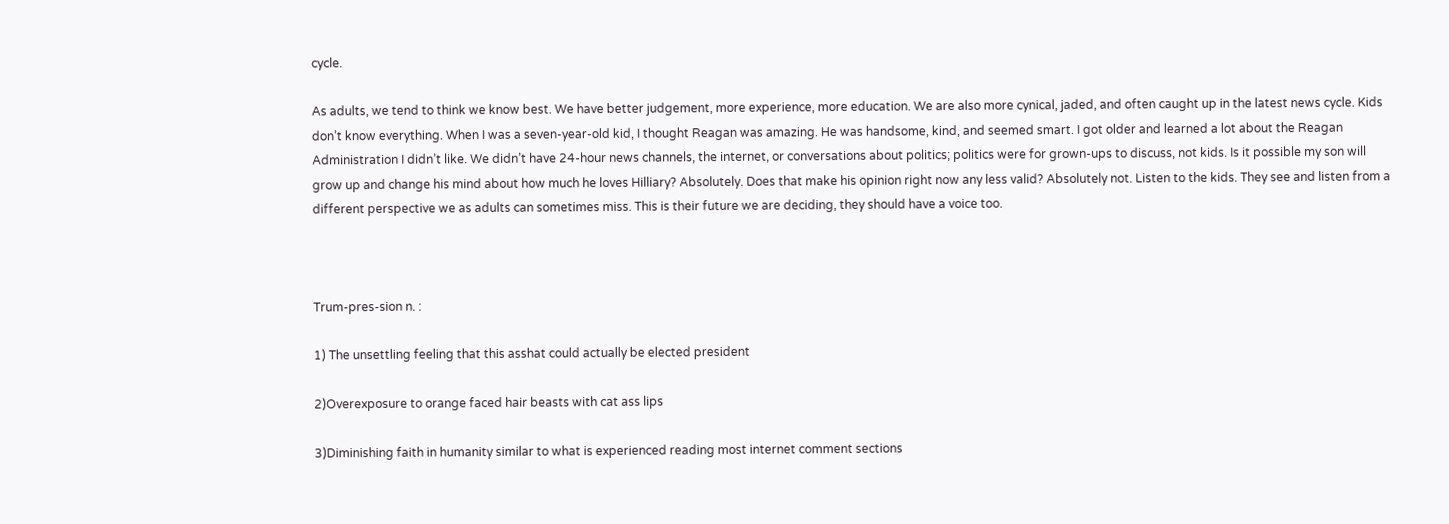cycle.

As adults, we tend to think we know best. We have better judgement, more experience, more education. We are also more cynical, jaded, and often caught up in the latest news cycle. Kids don’t know everything. When I was a seven-year-old kid, I thought Reagan was amazing. He was handsome, kind, and seemed smart. I got older and learned a lot about the Reagan Administration I didn’t like. We didn’t have 24-hour news channels, the internet, or conversations about politics; politics were for grown-ups to discuss, not kids. Is it possible my son will grow up and change his mind about how much he loves Hilliary? Absolutely. Does that make his opinion right now any less valid? Absolutely not. Listen to the kids. They see and listen from a different perspective we as adults can sometimes miss. This is their future we are deciding, they should have a voice too.



Trum-pres-sion n. :

1) The unsettling feeling that this asshat could actually be elected president

2)Overexposure to orange faced hair beasts with cat ass lips

3)Diminishing faith in humanity similar to what is experienced reading most internet comment sections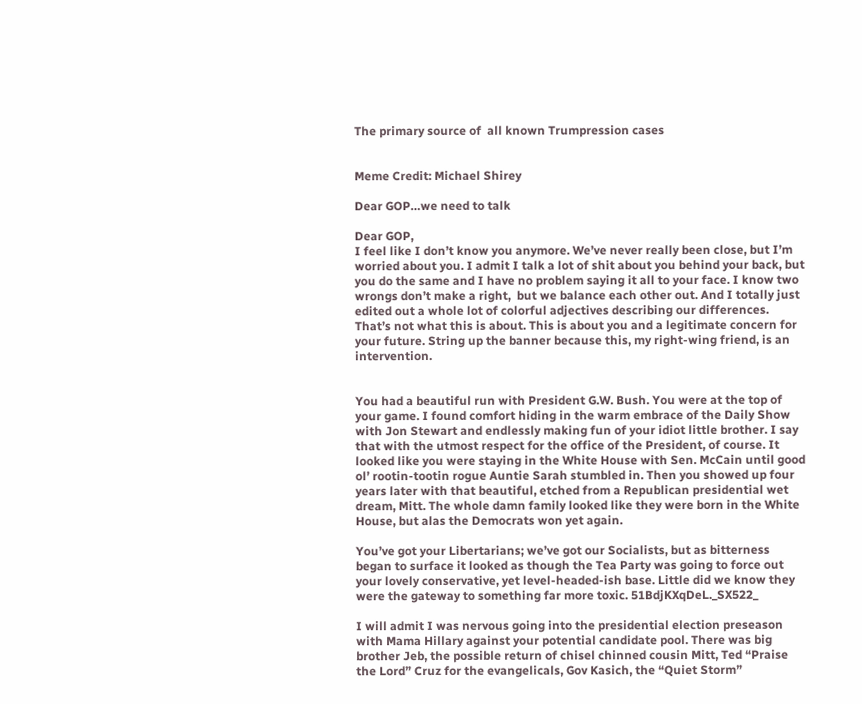The primary source of  all known Trumpression cases


Meme Credit: Michael Shirey

Dear GOP…we need to talk

Dear GOP,
I feel like I don’t know you anymore. We’ve never really been close, but I’m worried about you. I admit I talk a lot of shit about you behind your back, but you do the same and I have no problem saying it all to your face. I know two wrongs don’t make a right,  but we balance each other out. And I totally just edited out a whole lot of colorful adjectives describing our differences. That’s not what this is about. This is about you and a legitimate concern for your future. String up the banner because this, my right-wing friend, is an intervention.


You had a beautiful run with President G.W. Bush. You were at the top of your game. I found comfort hiding in the warm embrace of the Daily Show with Jon Stewart and endlessly making fun of your idiot little brother. I say that with the utmost respect for the office of the President, of course. It looked like you were staying in the White House with Sen. McCain until good ol’ rootin-tootin rogue Auntie Sarah stumbled in. Then you showed up four years later with that beautiful, etched from a Republican presidential wet dream, Mitt. The whole damn family looked like they were born in the White House, but alas the Democrats won yet again.

You’ve got your Libertarians; we’ve got our Socialists, but as bitterness began to surface it looked as though the Tea Party was going to force out your lovely conservative, yet level-headed-ish base. Little did we know they were the gateway to something far more toxic. 51BdjKXqDeL._SX522_

I will admit I was nervous going into the presidential election preseason with Mama Hillary against your potential candidate pool. There was big brother Jeb, the possible return of chisel chinned cousin Mitt, Ted “Praise the Lord” Cruz for the evangelicals, Gov Kasich, the “Quiet Storm”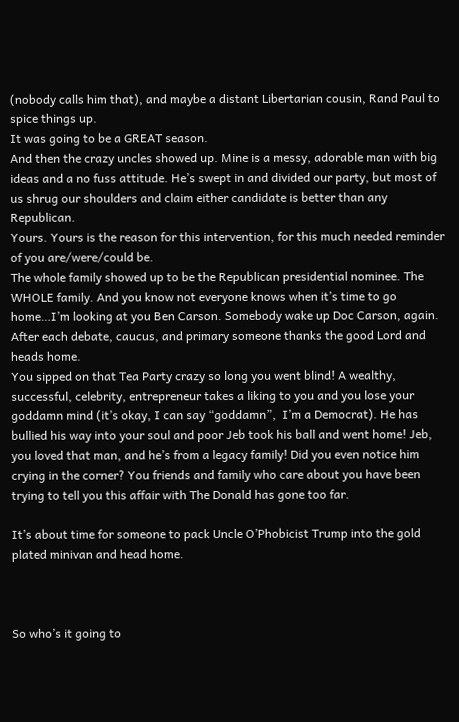(nobody calls him that), and maybe a distant Libertarian cousin, Rand Paul to spice things up.
It was going to be a GREAT season.
And then the crazy uncles showed up. Mine is a messy, adorable man with big ideas and a no fuss attitude. He’s swept in and divided our party, but most of us shrug our shoulders and claim either candidate is better than any Republican.
Yours. Yours is the reason for this intervention, for this much needed reminder of you are/were/could be.
The whole family showed up to be the Republican presidential nominee. The WHOLE family. And you know not everyone knows when it’s time to go home…I’m looking at you Ben Carson. Somebody wake up Doc Carson, again. After each debate, caucus, and primary someone thanks the good Lord and heads home.
You sipped on that Tea Party crazy so long you went blind! A wealthy, successful, celebrity, entrepreneur takes a liking to you and you lose your goddamn mind (it’s okay, I can say “goddamn”,  I’m a Democrat). He has bullied his way into your soul and poor Jeb took his ball and went home! Jeb, you loved that man, and he’s from a legacy family! Did you even notice him crying in the corner? You friends and family who care about you have been trying to tell you this affair with The Donald has gone too far.

It’s about time for someone to pack Uncle O’Phobicist Trump into the gold plated minivan and head home.



So who’s it going to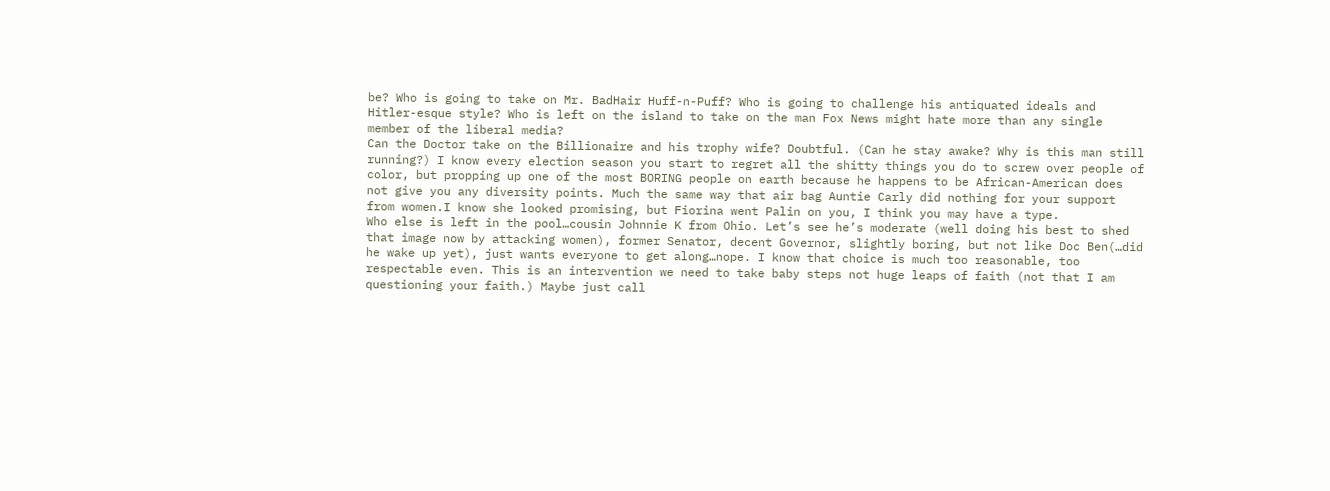be? Who is going to take on Mr. BadHair Huff-n-Puff? Who is going to challenge his antiquated ideals and Hitler-esque style? Who is left on the island to take on the man Fox News might hate more than any single member of the liberal media?
Can the Doctor take on the Billionaire and his trophy wife? Doubtful. (Can he stay awake? Why is this man still running?) I know every election season you start to regret all the shitty things you do to screw over people of color, but propping up one of the most BORING people on earth because he happens to be African-American does not give you any diversity points. Much the same way that air bag Auntie Carly did nothing for your support from women.I know she looked promising, but Fiorina went Palin on you, I think you may have a type.
Who else is left in the pool…cousin Johnnie K from Ohio. Let’s see he’s moderate (well doing his best to shed that image now by attacking women), former Senator, decent Governor, slightly boring, but not like Doc Ben(…did he wake up yet), just wants everyone to get along…nope. I know that choice is much too reasonable, too respectable even. This is an intervention we need to take baby steps not huge leaps of faith (not that I am questioning your faith.) Maybe just call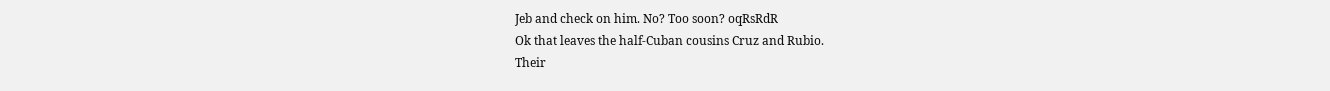Jeb and check on him. No? Too soon? oqRsRdR
Ok that leaves the half-Cuban cousins Cruz and Rubio.
Their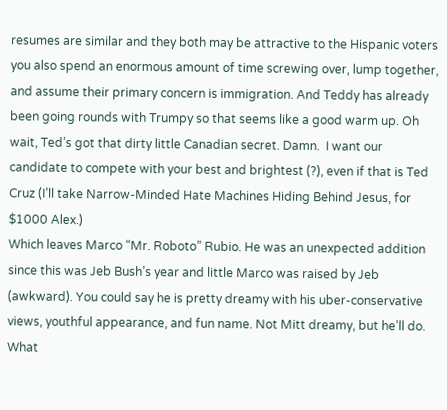resumes are similar and they both may be attractive to the Hispanic voters you also spend an enormous amount of time screwing over, lump together, and assume their primary concern is immigration. And Teddy has already been going rounds with Trumpy so that seems like a good warm up. Oh wait, Ted’s got that dirty little Canadian secret. Damn.  I want our candidate to compete with your best and brightest (?), even if that is Ted Cruz (I’ll take Narrow-Minded Hate Machines Hiding Behind Jesus, for $1000 Alex.)
Which leaves Marco “Mr. Roboto” Rubio. He was an unexpected addition since this was Jeb Bush’s year and little Marco was raised by Jeb (awkward). You could say he is pretty dreamy with his uber-conservative views, youthful appearance, and fun name. Not Mitt dreamy, but he’ll do.  What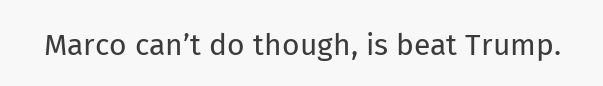Marco can’t do though, is beat Trump.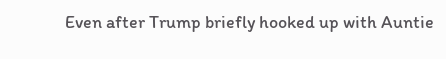Even after Trump briefly hooked up with Auntie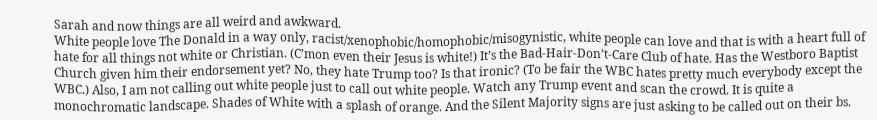Sarah and now things are all weird and awkward.
White people love The Donald in a way only, racist/xenophobic/homophobic/misogynistic, white people can love and that is with a heart full of hate for all things not white or Christian. (C’mon even their Jesus is white!) It’s the Bad-Hair-Don’t-Care Club of hate. Has the Westboro Baptist Church given him their endorsement yet? No, they hate Trump too? Is that ironic? (To be fair the WBC hates pretty much everybody except the WBC.) Also, I am not calling out white people just to call out white people. Watch any Trump event and scan the crowd. It is quite a monochromatic landscape. Shades of White with a splash of orange. And the Silent Majority signs are just asking to be called out on their bs.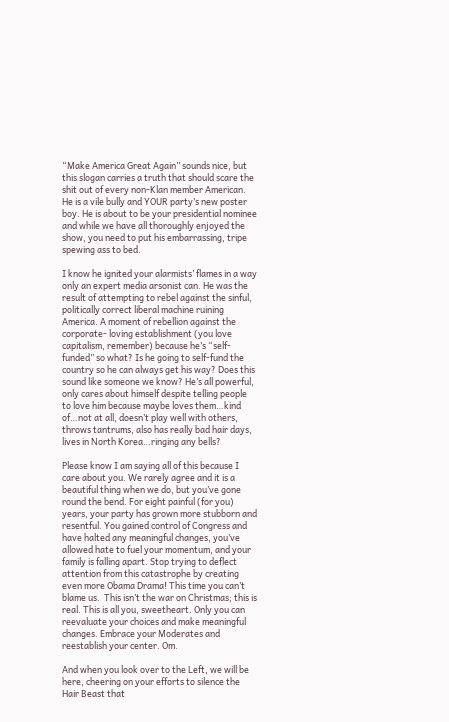“Make America Great Again” sounds nice, but this slogan carries a truth that should scare the shit out of every non-Klan member American. He is a vile bully and YOUR party’s new poster boy. He is about to be your presidential nominee and while we have all thoroughly enjoyed the show, you need to put his embarrassing, tripe spewing ass to bed.

I know he ignited your alarmists’ flames in a way only an expert media arsonist can. He was the result of attempting to rebel against the sinful, politically correct liberal machine ruining America. A moment of rebellion against the corporate- loving establishment (you love capitalism, remember) because he’s “self-funded” so what? Is he going to self-fund the country so he can always get his way? Does this sound like someone we know? He’s all powerful, only cares about himself despite telling people to love him because maybe loves them…kind of…not at all, doesn’t play well with others, throws tantrums, also has really bad hair days, lives in North Korea…ringing any bells?

Please know I am saying all of this because I care about you. We rarely agree and it is a beautiful thing when we do, but you’ve gone round the bend. For eight painful (for you) years, your party has grown more stubborn and resentful. You gained control of Congress and have halted any meaningful changes, you’ve allowed hate to fuel your momentum, and your family is falling apart. Stop trying to deflect attention from this catastrophe by creating even more Obama Drama! This time you can’t blame us.  This isn’t the war on Christmas; this is real. This is all you, sweetheart. Only you can reevaluate your choices and make meaningful changes. Embrace your Moderates and reestablish your center. Om.

And when you look over to the Left, we will be here, cheering on your efforts to silence the Hair Beast that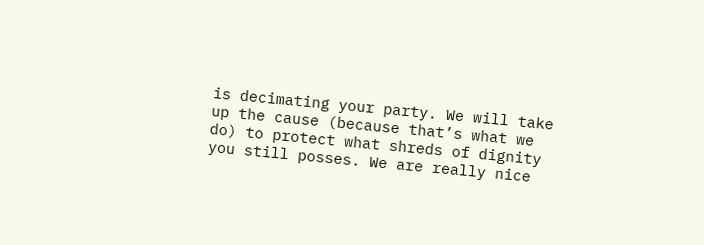is decimating your party. We will take up the cause (because that’s what we do) to protect what shreds of dignity you still posses. We are really nice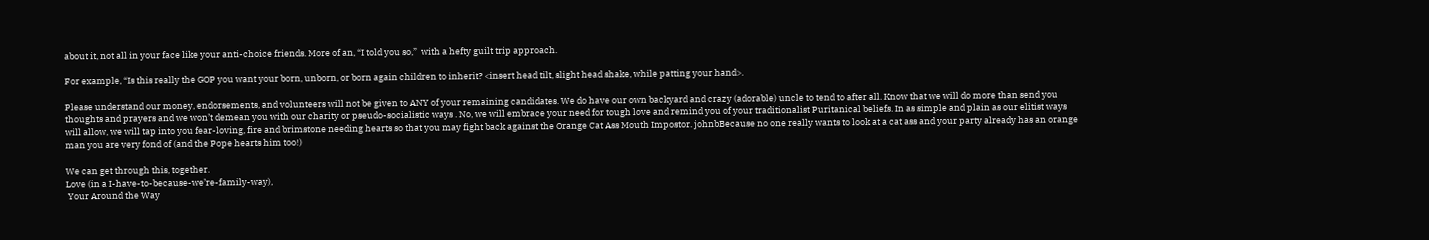about it, not all in your face like your anti-choice friends. More of an, “I told you so,”  with a hefty guilt trip approach.

For example, “Is this really the GOP you want your born, unborn, or born again children to inherit? <insert head tilt, slight head shake, while patting your hand>.

Please understand our money, endorsements, and volunteers will not be given to ANY of your remaining candidates. We do have our own backyard and crazy (adorable) uncle to tend to after all. Know that we will do more than send you thoughts and prayers and we won’t demean you with our charity or pseudo-socialistic ways . No, we will embrace your need for tough love and remind you of your traditionalist Puritanical beliefs. In as simple and plain as our elitist ways will allow, we will tap into you fear-loving, fire and brimstone needing hearts so that you may fight back against the Orange Cat Ass Mouth Impostor. johnbBecause no one really wants to look at a cat ass and your party already has an orange man you are very fond of (and the Pope hearts him too!)

We can get through this, together.
Love (in a I-have-to-because-we’re-family-way),
 Your Around the Way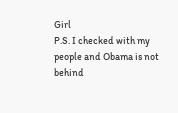Girl
P.S. I checked with my people and Obama is not behind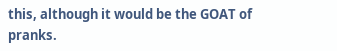this, although it would be the GOAT of pranks.